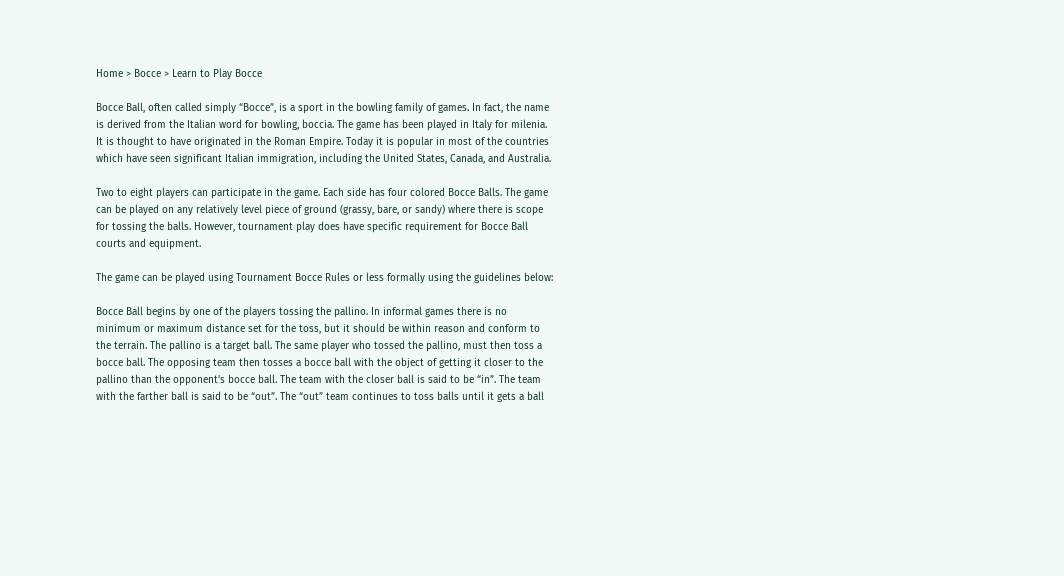Home > Bocce > Learn to Play Bocce

Bocce Ball, often called simply “Bocce”, is a sport in the bowling family of games. In fact, the name is derived from the Italian word for bowling, boccia. The game has been played in Italy for milenia. It is thought to have originated in the Roman Empire. Today it is popular in most of the countries which have seen significant Italian immigration, including the United States, Canada, and Australia.

Two to eight players can participate in the game. Each side has four colored Bocce Balls. The game can be played on any relatively level piece of ground (grassy, bare, or sandy) where there is scope for tossing the balls. However, tournament play does have specific requirement for Bocce Ball courts and equipment.

The game can be played using Tournament Bocce Rules or less formally using the guidelines below:

Bocce Ball begins by one of the players tossing the pallino. In informal games there is no minimum or maximum distance set for the toss, but it should be within reason and conform to the terrain. The pallino is a target ball. The same player who tossed the pallino, must then toss a bocce ball. The opposing team then tosses a bocce ball with the object of getting it closer to the pallino than the opponent’s bocce ball. The team with the closer ball is said to be “in”. The team with the farther ball is said to be “out”. The “out” team continues to toss balls until it gets a ball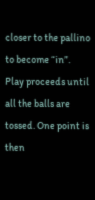closer to the pallino to become “in”. Play proceeds until all the balls are tossed. One point is then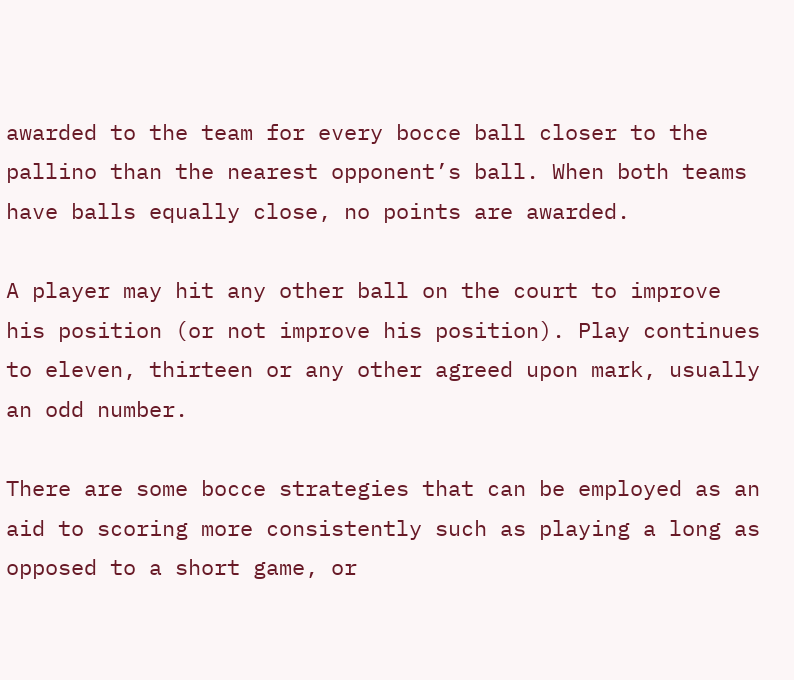awarded to the team for every bocce ball closer to the pallino than the nearest opponent’s ball. When both teams have balls equally close, no points are awarded.

A player may hit any other ball on the court to improve his position (or not improve his position). Play continues to eleven, thirteen or any other agreed upon mark, usually an odd number.

There are some bocce strategies that can be employed as an aid to scoring more consistently such as playing a long as opposed to a short game, or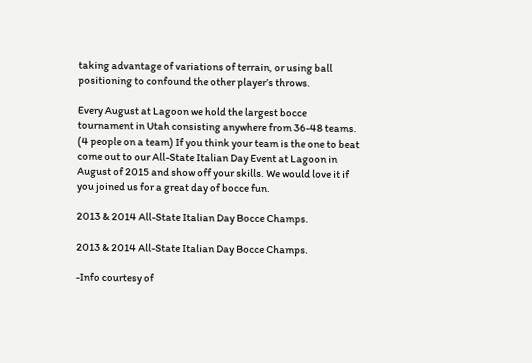taking advantage of variations of terrain, or using ball positioning to confound the other player’s throws.

Every August at Lagoon we hold the largest bocce tournament in Utah consisting anywhere from 36-48 teams. (4 people on a team) If you think your team is the one to beat come out to our All-State Italian Day Event at Lagoon in August of 2015 and show off your skills. We would love it if you joined us for a great day of bocce fun.

2013 & 2014 All-State Italian Day Bocce Champs.

2013 & 2014 All-State Italian Day Bocce Champs.

-Info courtesy of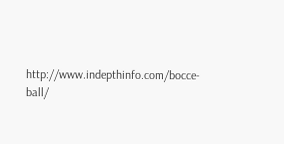http://www.indepthinfo.com/bocce-ball/